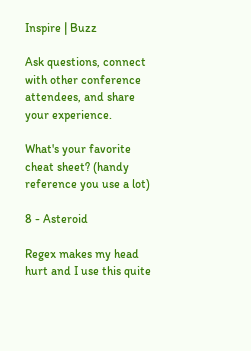Inspire | Buzz

Ask questions, connect with other conference attendees, and share your experience.

What's your favorite cheat sheet? (handy reference you use a lot)

8 - Asteroid

Regex makes my head hurt and I use this quite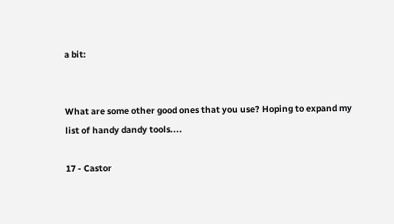a bit:


What are some other good ones that you use? Hoping to expand my list of handy dandy tools....

17 - Castor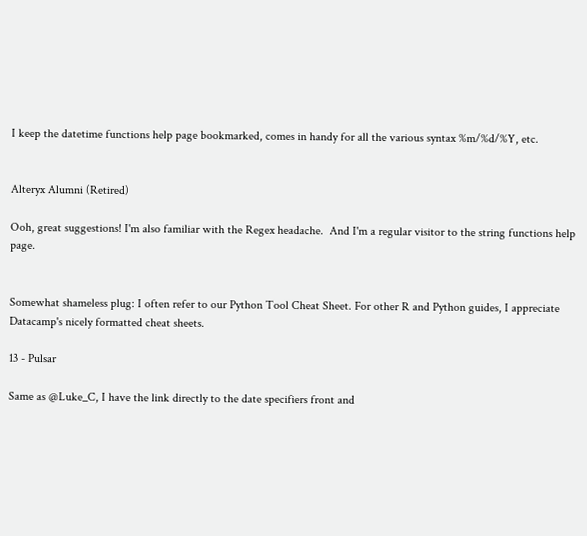I keep the datetime functions help page bookmarked, comes in handy for all the various syntax %m/%d/%Y, etc.


Alteryx Alumni (Retired)

Ooh, great suggestions! I'm also familiar with the Regex headache.  And I'm a regular visitor to the string functions help page.


Somewhat shameless plug: I often refer to our Python Tool Cheat Sheet. For other R and Python guides, I appreciate Datacamp's nicely formatted cheat sheets.

13 - Pulsar

Same as @Luke_C, I have the link directly to the date specifiers front and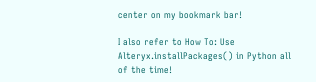center on my bookmark bar!

I also refer to How To: Use Alteryx.installPackages() in Python all of the time!